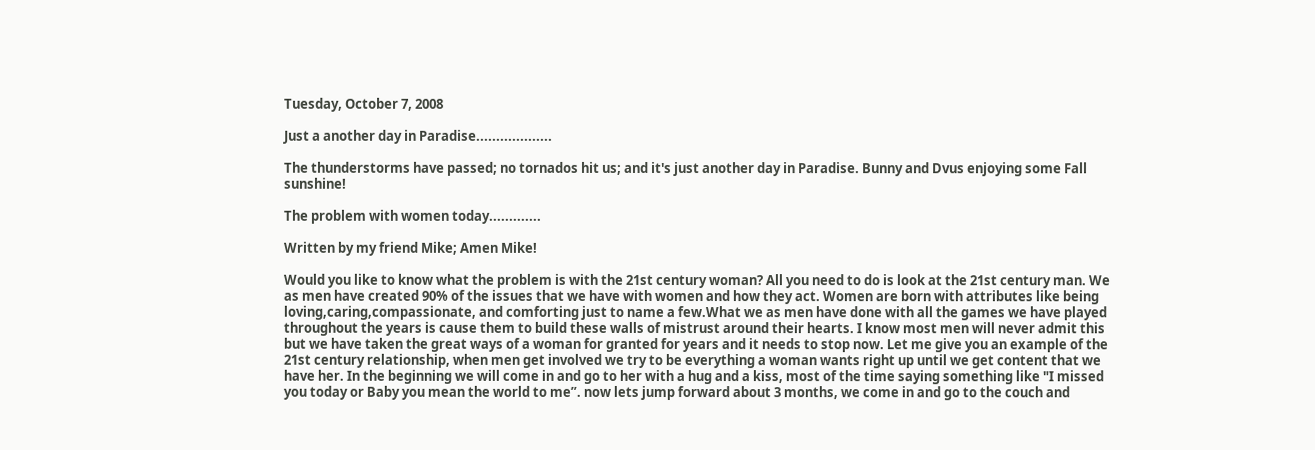Tuesday, October 7, 2008

Just a another day in Paradise...................

The thunderstorms have passed; no tornados hit us; and it's just another day in Paradise. Bunny and Dvus enjoying some Fall sunshine!

The problem with women today.............

Written by my friend Mike; Amen Mike!

Would you like to know what the problem is with the 21st century woman? All you need to do is look at the 21st century man. We as men have created 90% of the issues that we have with women and how they act. Women are born with attributes like being loving,caring,compassionate, and comforting just to name a few.What we as men have done with all the games we have played throughout the years is cause them to build these walls of mistrust around their hearts. I know most men will never admit this but we have taken the great ways of a woman for granted for years and it needs to stop now. Let me give you an example of the 21st century relationship, when men get involved we try to be everything a woman wants right up until we get content that we have her. In the beginning we will come in and go to her with a hug and a kiss, most of the time saying something like "I missed you today or Baby you mean the world to me”. now lets jump forward about 3 months, we come in and go to the couch and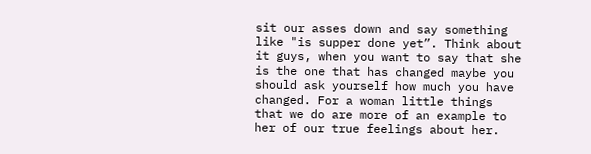sit our asses down and say something like "is supper done yet”. Think about it guys, when you want to say that she is the one that has changed maybe you should ask yourself how much you have changed. For a woman little things that we do are more of an example to her of our true feelings about her.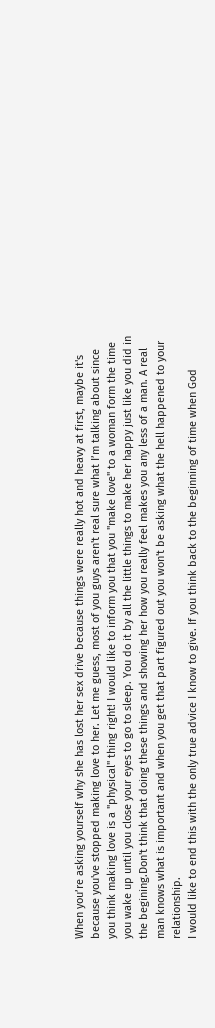When you’re asking yourself why she has lost her sex drive because things were really hot and heavy at first, maybe it's because you've stopped making love to her. Let me guess, most of you guys aren't real sure what I’m talking about since you think making love is a "physical" thing right! I would like to inform you that you "make love" to a woman form the time you wake up until you close your eyes to go to sleep. You do it by all the little things to make her happy just like you did in the begining.Don't think that doing these things and showing her how you really feel makes you any less of a man. A real man knows what is important and when you get that part figured out you won't be asking what the hell happened to your relationship.
I would like to end this with the only true advice I know to give. If you think back to the beginning of time when God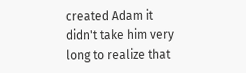created Adam it didn't take him very long to realize that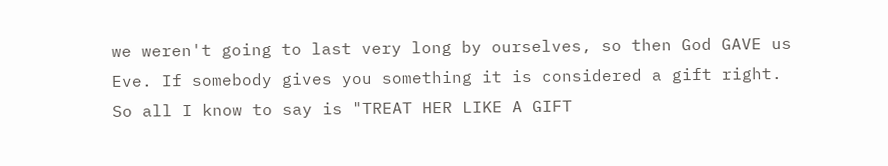we weren't going to last very long by ourselves, so then God GAVE us Eve. If somebody gives you something it is considered a gift right. So all I know to say is "TREAT HER LIKE A GIFT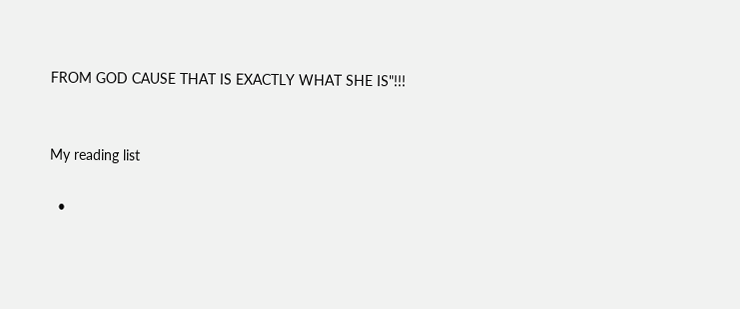FROM GOD CAUSE THAT IS EXACTLY WHAT SHE IS"!!!


My reading list

  •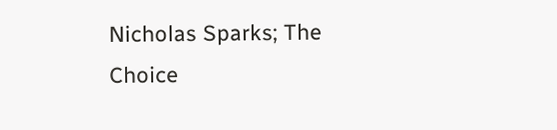Nicholas Sparks; The Choice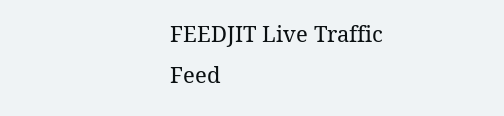FEEDJIT Live Traffic Feed